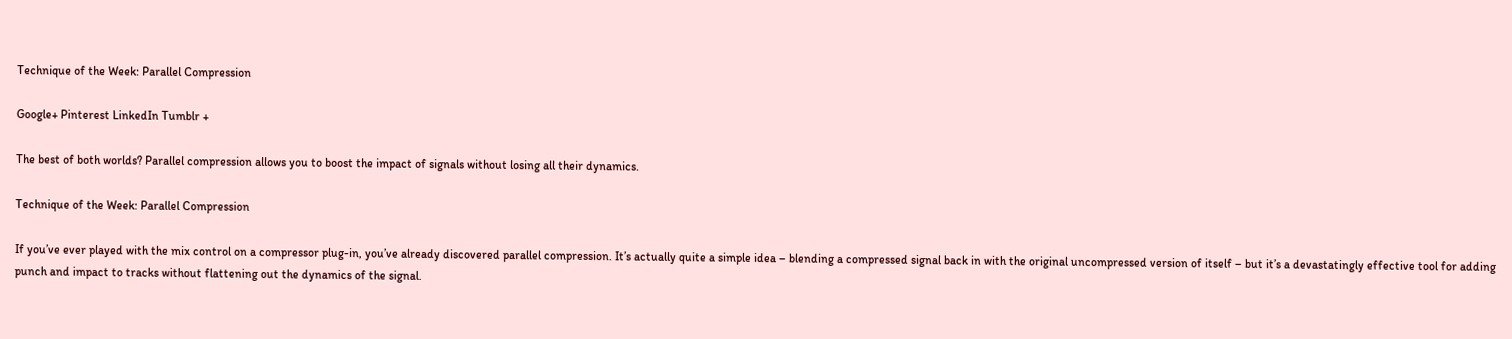Technique of the Week: Parallel Compression

Google+ Pinterest LinkedIn Tumblr +

The best of both worlds? Parallel compression allows you to boost the impact of signals without losing all their dynamics.

Technique of the Week: Parallel Compression

If you’ve ever played with the mix control on a compressor plug-in, you’ve already discovered parallel compression. It’s actually quite a simple idea – blending a compressed signal back in with the original uncompressed version of itself – but it’s a devastatingly effective tool for adding punch and impact to tracks without flattening out the dynamics of the signal.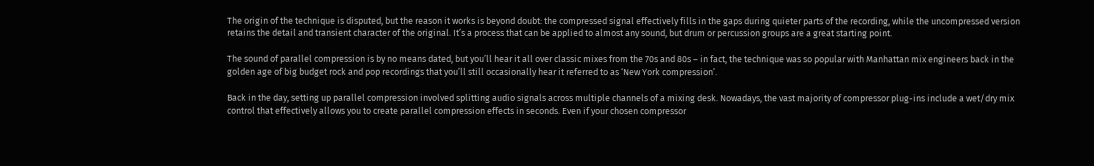The origin of the technique is disputed, but the reason it works is beyond doubt: the compressed signal effectively fills in the gaps during quieter parts of the recording, while the uncompressed version retains the detail and transient character of the original. It’s a process that can be applied to almost any sound, but drum or percussion groups are a great starting point.

The sound of parallel compression is by no means dated, but you’ll hear it all over classic mixes from the 70s and 80s – in fact, the technique was so popular with Manhattan mix engineers back in the golden age of big budget rock and pop recordings that you’ll still occasionally hear it referred to as ‘New York compression’.

Back in the day, setting up parallel compression involved splitting audio signals across multiple channels of a mixing desk. Nowadays, the vast majority of compressor plug-ins include a wet/dry mix control that effectively allows you to create parallel compression effects in seconds. Even if your chosen compressor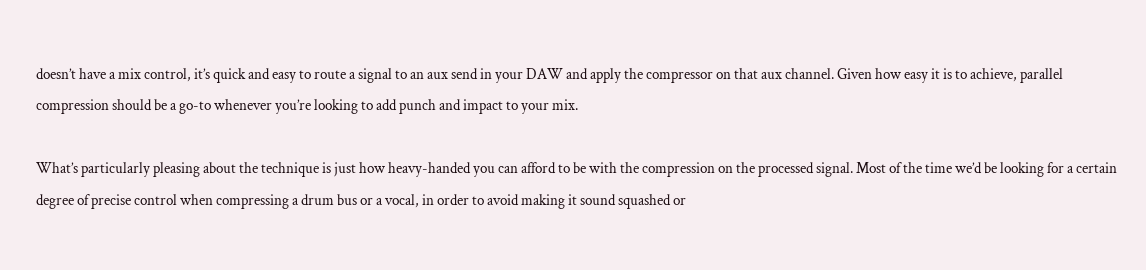doesn’t have a mix control, it’s quick and easy to route a signal to an aux send in your DAW and apply the compressor on that aux channel. Given how easy it is to achieve, parallel compression should be a go-to whenever you’re looking to add punch and impact to your mix.

What’s particularly pleasing about the technique is just how heavy-handed you can afford to be with the compression on the processed signal. Most of the time we’d be looking for a certain degree of precise control when compressing a drum bus or a vocal, in order to avoid making it sound squashed or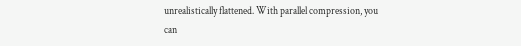unrealistically flattened. With parallel compression, you can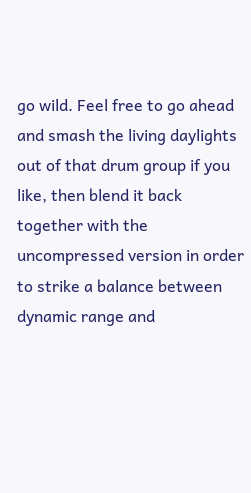go wild. Feel free to go ahead and smash the living daylights out of that drum group if you like, then blend it back together with the uncompressed version in order to strike a balance between dynamic range and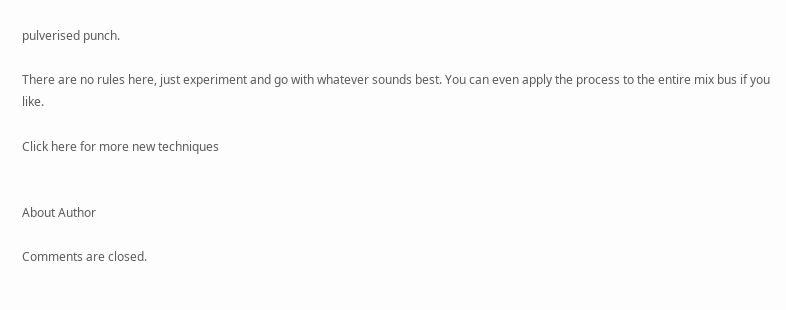pulverised punch.

There are no rules here, just experiment and go with whatever sounds best. You can even apply the process to the entire mix bus if you like.

Click here for more new techniques


About Author

Comments are closed.